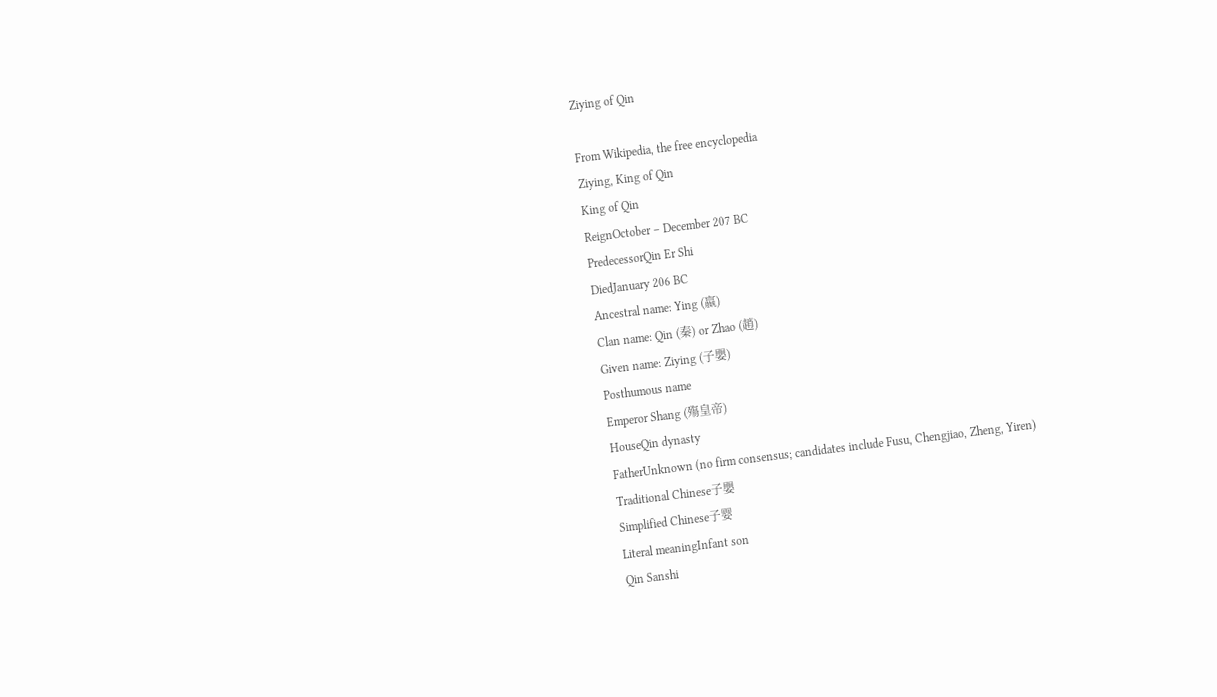Ziying of Qin

From Wikipedia, the free encyclopedia
Ziying, King of Qin
King of Qin
ReignOctober – December 207 BC
PredecessorQin Er Shi
DiedJanuary 206 BC
Ancestral name: Ying (嬴)
Clan name: Qin (秦) or Zhao (趙)
Given name: Ziying (子嬰)
Posthumous name
Emperor Shang (殤皇帝)
HouseQin dynasty
FatherUnknown (no firm consensus; candidates include Fusu, Chengjiao, Zheng, Yiren)
Traditional Chinese子嬰
Simplified Chinese子婴
Literal meaningInfant son
Qin Sanshi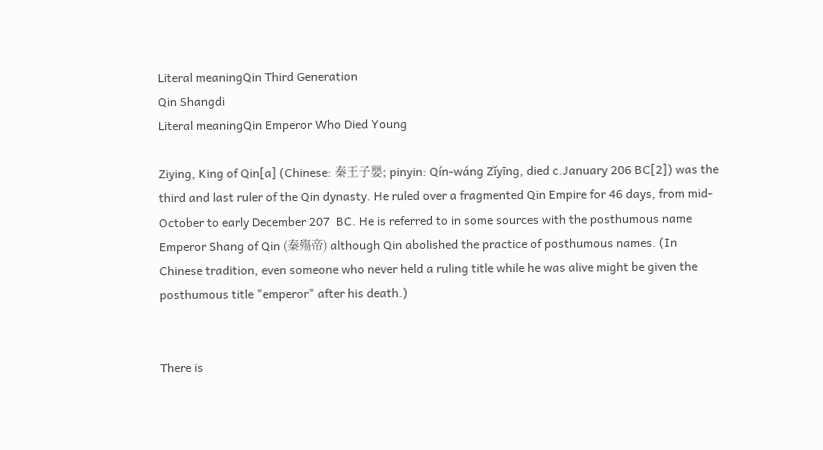Literal meaningQin Third Generation
Qin Shangdi
Literal meaningQin Emperor Who Died Young

Ziying, King of Qin[a] (Chinese: 秦王子嬰; pinyin: Qín-wáng Zǐyīng, died c.January 206 BC[2]) was the third and last ruler of the Qin dynasty. He ruled over a fragmented Qin Empire for 46 days, from mid-October to early December 207  BC. He is referred to in some sources with the posthumous name Emperor Shang of Qin (秦殤帝) although Qin abolished the practice of posthumous names. (In Chinese tradition, even someone who never held a ruling title while he was alive might be given the posthumous title "emperor" after his death.)


There is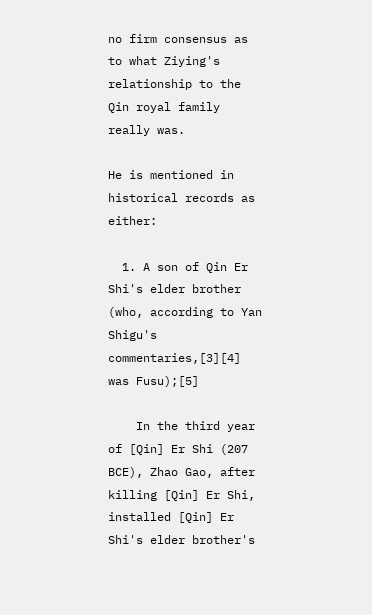no firm consensus as to what Ziying's relationship to the Qin royal family really was.

He is mentioned in historical records as either:

  1. A son of Qin Er Shi's elder brother (who, according to Yan Shigu's commentaries,[3][4] was Fusu);[5]

    In the third year of [Qin] Er Shi (207 BCE), Zhao Gao, after killing [Qin] Er Shi, installed [Qin] Er Shi's elder brother's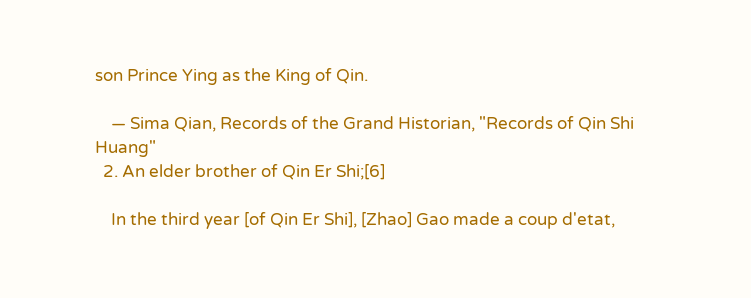son Prince Ying as the King of Qin.

    — Sima Qian, Records of the Grand Historian, "Records of Qin Shi Huang"
  2. An elder brother of Qin Er Shi;[6]

    In the third year [of Qin Er Shi], [Zhao] Gao made a coup d'etat,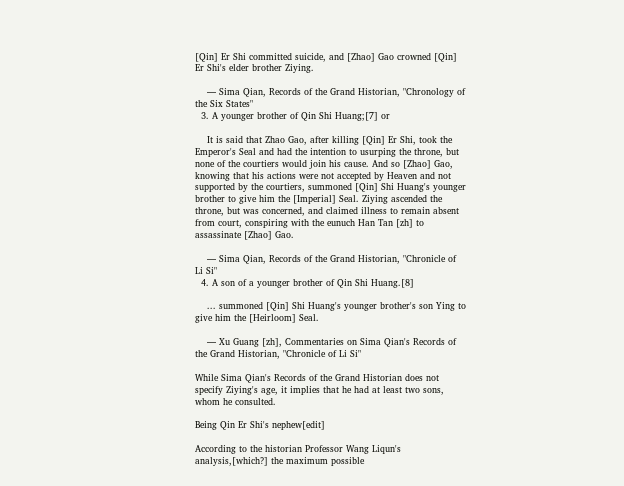[Qin] Er Shi committed suicide, and [Zhao] Gao crowned [Qin] Er Shi's elder brother Ziying.

    — Sima Qian, Records of the Grand Historian, "Chronology of the Six States"
  3. A younger brother of Qin Shi Huang;[7] or

    It is said that Zhao Gao, after killing [Qin] Er Shi, took the Emperor's Seal and had the intention to usurping the throne, but none of the courtiers would join his cause. And so [Zhao] Gao, knowing that his actions were not accepted by Heaven and not supported by the courtiers, summoned [Qin] Shi Huang's younger brother to give him the [Imperial] Seal. Ziying ascended the throne, but was concerned, and claimed illness to remain absent from court, conspiring with the eunuch Han Tan [zh] to assassinate [Zhao] Gao.

    — Sima Qian, Records of the Grand Historian, "Chronicle of Li Si"
  4. A son of a younger brother of Qin Shi Huang.[8]

    ... summoned [Qin] Shi Huang's younger brother's son Ying to give him the [Heirloom] Seal.

    — Xu Guang [zh], Commentaries on Sima Qian's Records of the Grand Historian, "Chronicle of Li Si"

While Sima Qian's Records of the Grand Historian does not specify Ziying's age, it implies that he had at least two sons, whom he consulted.

Being Qin Er Shi's nephew[edit]

According to the historian Professor Wang Liqun's analysis,[which?] the maximum possible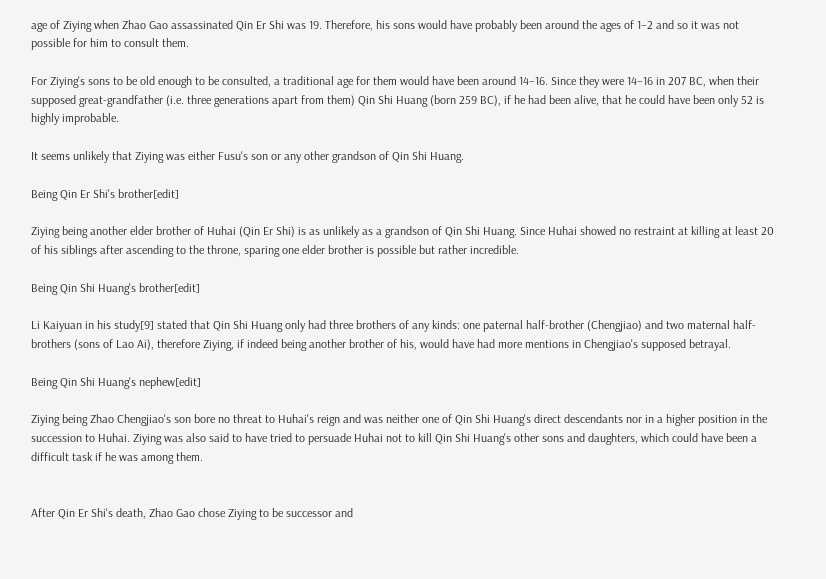age of Ziying when Zhao Gao assassinated Qin Er Shi was 19. Therefore, his sons would have probably been around the ages of 1–2 and so it was not possible for him to consult them.

For Ziying's sons to be old enough to be consulted, a traditional age for them would have been around 14–16. Since they were 14–16 in 207 BC, when their supposed great-grandfather (i.e. three generations apart from them) Qin Shi Huang (born 259 BC), if he had been alive, that he could have been only 52 is highly improbable.

It seems unlikely that Ziying was either Fusu's son or any other grandson of Qin Shi Huang.

Being Qin Er Shi's brother[edit]

Ziying being another elder brother of Huhai (Qin Er Shi) is as unlikely as a grandson of Qin Shi Huang. Since Huhai showed no restraint at killing at least 20 of his siblings after ascending to the throne, sparing one elder brother is possible but rather incredible.

Being Qin Shi Huang's brother[edit]

Li Kaiyuan in his study[9] stated that Qin Shi Huang only had three brothers of any kinds: one paternal half-brother (Chengjiao) and two maternal half-brothers (sons of Lao Ai), therefore Ziying, if indeed being another brother of his, would have had more mentions in Chengjiao's supposed betrayal.

Being Qin Shi Huang's nephew[edit]

Ziying being Zhao Chengjiao's son bore no threat to Huhai's reign and was neither one of Qin Shi Huang's direct descendants nor in a higher position in the succession to Huhai. Ziying was also said to have tried to persuade Huhai not to kill Qin Shi Huang's other sons and daughters, which could have been a difficult task if he was among them.


After Qin Er Shi's death, Zhao Gao chose Ziying to be successor and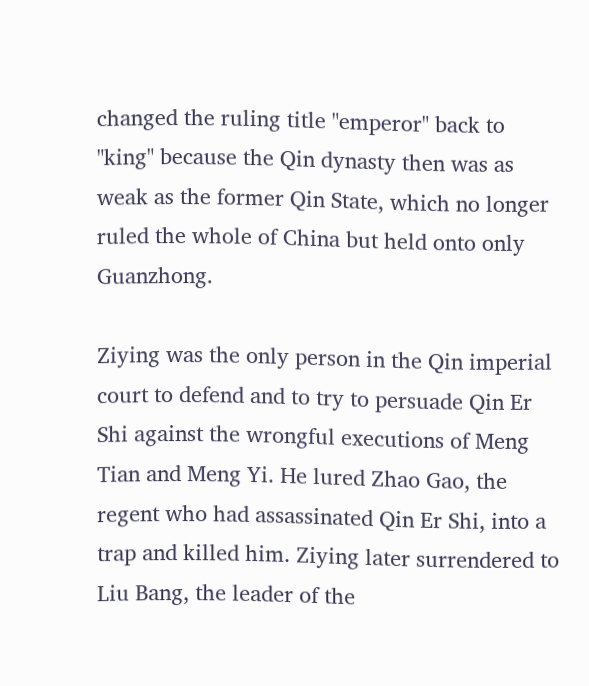changed the ruling title "emperor" back to "king" because the Qin dynasty then was as weak as the former Qin State, which no longer ruled the whole of China but held onto only Guanzhong.

Ziying was the only person in the Qin imperial court to defend and to try to persuade Qin Er Shi against the wrongful executions of Meng Tian and Meng Yi. He lured Zhao Gao, the regent who had assassinated Qin Er Shi, into a trap and killed him. Ziying later surrendered to Liu Bang, the leader of the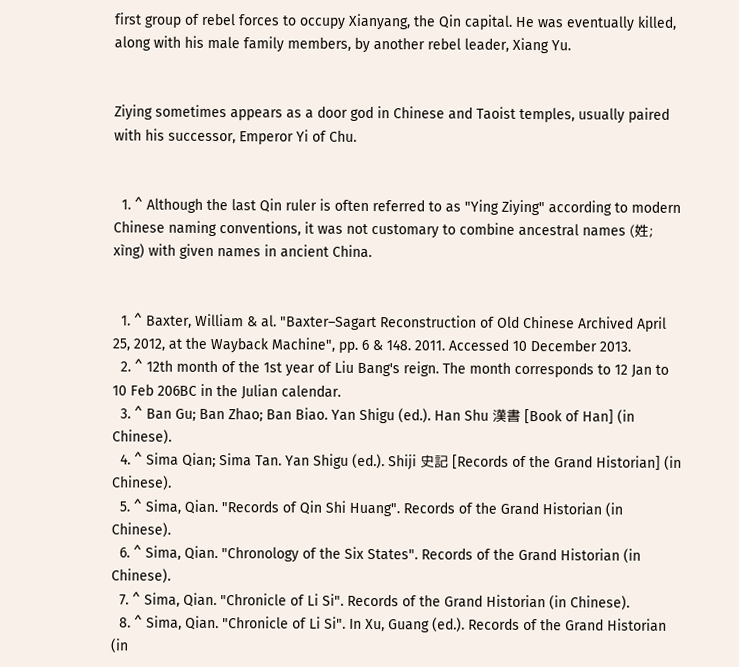first group of rebel forces to occupy Xianyang, the Qin capital. He was eventually killed, along with his male family members, by another rebel leader, Xiang Yu.


Ziying sometimes appears as a door god in Chinese and Taoist temples, usually paired with his successor, Emperor Yi of Chu.


  1. ^ Although the last Qin ruler is often referred to as "Ying Ziying" according to modern Chinese naming conventions, it was not customary to combine ancestral names (姓; xìng) with given names in ancient China.


  1. ^ Baxter, William & al. "Baxter–Sagart Reconstruction of Old Chinese Archived April 25, 2012, at the Wayback Machine", pp. 6 & 148. 2011. Accessed 10 December 2013.
  2. ^ 12th month of the 1st year of Liu Bang's reign. The month corresponds to 12 Jan to 10 Feb 206BC in the Julian calendar.
  3. ^ Ban Gu; Ban Zhao; Ban Biao. Yan Shigu (ed.). Han Shu 漢書 [Book of Han] (in Chinese).
  4. ^ Sima Qian; Sima Tan. Yan Shigu (ed.). Shiji 史記 [Records of the Grand Historian] (in Chinese).
  5. ^ Sima, Qian. "Records of Qin Shi Huang". Records of the Grand Historian (in Chinese).
  6. ^ Sima, Qian. "Chronology of the Six States". Records of the Grand Historian (in Chinese).
  7. ^ Sima, Qian. "Chronicle of Li Si". Records of the Grand Historian (in Chinese).
  8. ^ Sima, Qian. "Chronicle of Li Si". In Xu, Guang (ed.). Records of the Grand Historian (in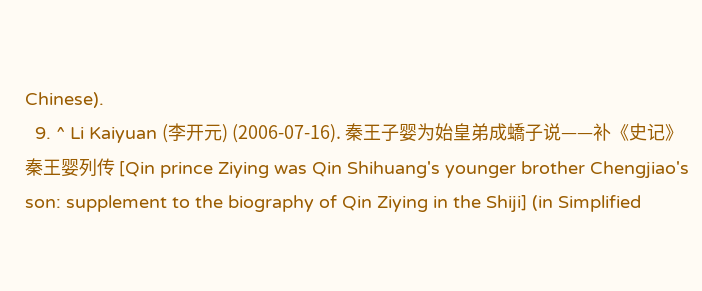Chinese).
  9. ^ Li Kaiyuan (李开元) (2006-07-16). 秦王子婴为始皇弟成蟜子说——补《史记》秦王婴列传 [Qin prince Ziying was Qin Shihuang's younger brother Chengjiao's son: supplement to the biography of Qin Ziying in the Shiji] (in Simplified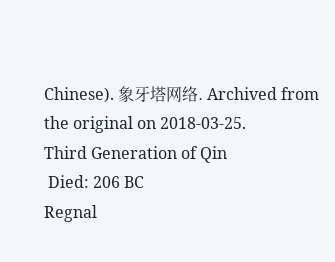Chinese). 象牙塔网络. Archived from the original on 2018-03-25.
Third Generation of Qin
 Died: 206 BC
Regnal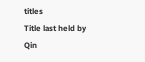titles
Title last held by
Qin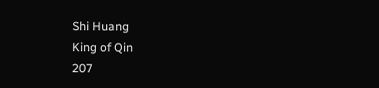Shi Huang
King of Qin
207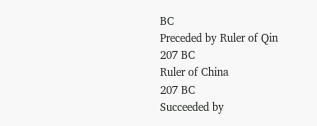BC
Preceded by Ruler of Qin
207 BC
Ruler of China
207 BC
Succeeded by